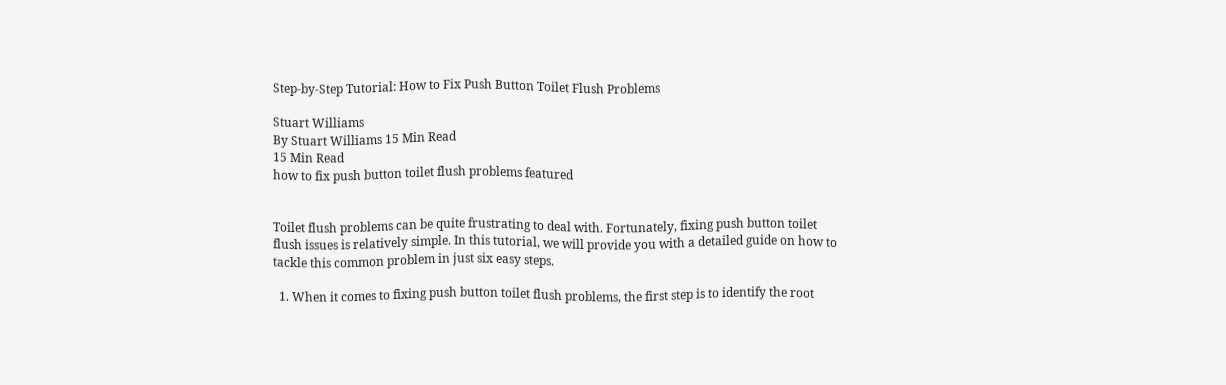Step-by-Step Tutorial: How to Fix Push Button Toilet Flush Problems

Stuart Williams
By Stuart Williams 15 Min Read
15 Min Read
how to fix push button toilet flush problems featured


Toilet flush problems can be quite frustrating to deal with. Fortunately, fixing push button toilet flush issues is relatively simple. In this tutorial, we will provide you with a detailed guide on how to tackle this common problem in just six easy steps.

  1. When it comes to fixing push button toilet flush problems, the first step is to identify the root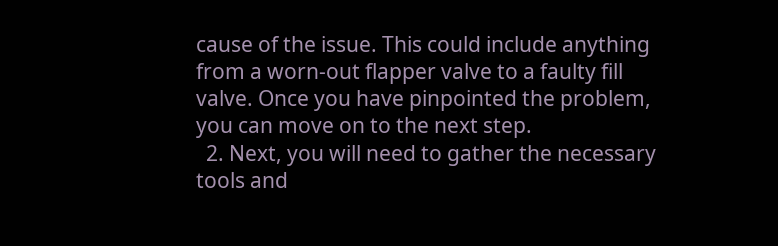cause of the issue. This could include anything from a worn-out flapper valve to a faulty fill valve. Once you have pinpointed the problem, you can move on to the next step.
  2. Next, you will need to gather the necessary tools and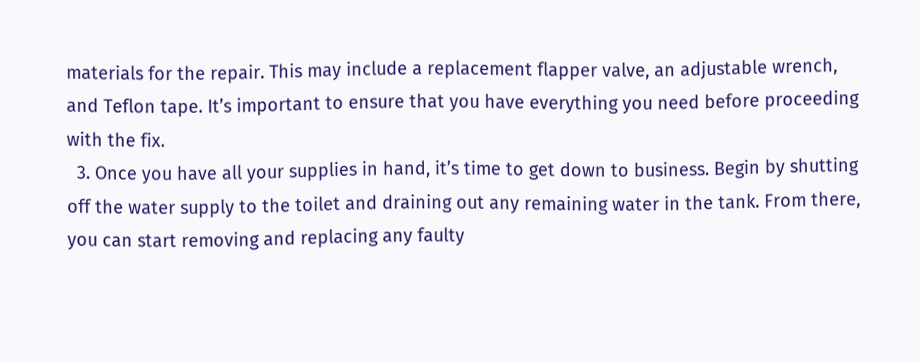materials for the repair. This may include a replacement flapper valve, an adjustable wrench, and Teflon tape. It’s important to ensure that you have everything you need before proceeding with the fix.
  3. Once you have all your supplies in hand, it’s time to get down to business. Begin by shutting off the water supply to the toilet and draining out any remaining water in the tank. From there, you can start removing and replacing any faulty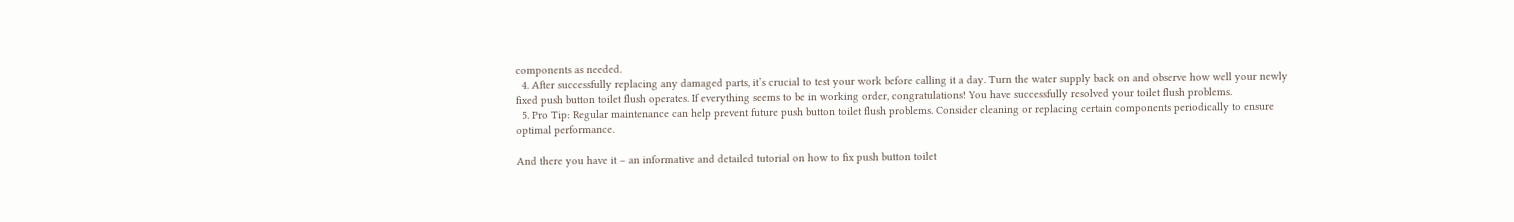components as needed.
  4. After successfully replacing any damaged parts, it’s crucial to test your work before calling it a day. Turn the water supply back on and observe how well your newly fixed push button toilet flush operates. If everything seems to be in working order, congratulations! You have successfully resolved your toilet flush problems.
  5. Pro Tip: Regular maintenance can help prevent future push button toilet flush problems. Consider cleaning or replacing certain components periodically to ensure optimal performance.

And there you have it – an informative and detailed tutorial on how to fix push button toilet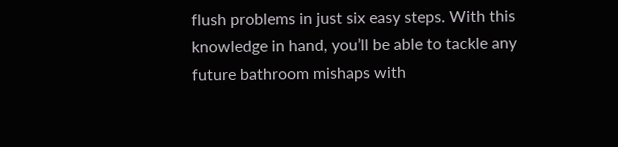flush problems in just six easy steps. With this knowledge in hand, you’ll be able to tackle any future bathroom mishaps with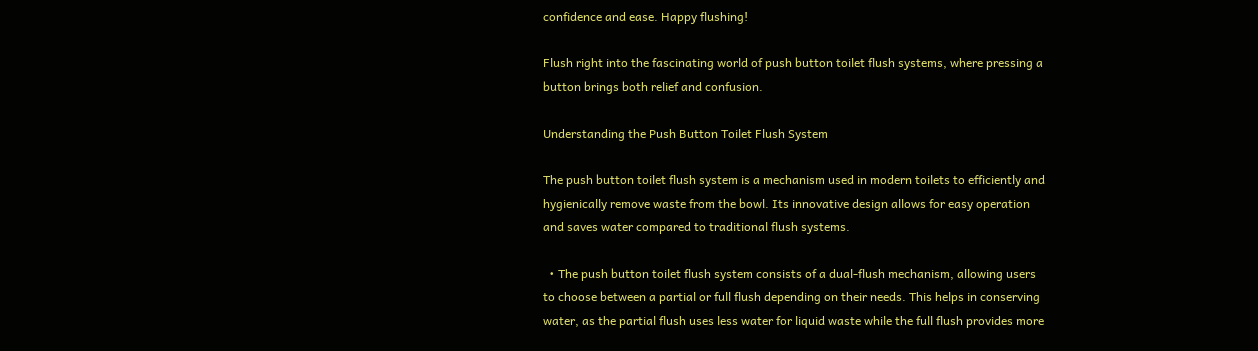confidence and ease. Happy flushing!

Flush right into the fascinating world of push button toilet flush systems, where pressing a button brings both relief and confusion.

Understanding the Push Button Toilet Flush System

The push button toilet flush system is a mechanism used in modern toilets to efficiently and hygienically remove waste from the bowl. Its innovative design allows for easy operation and saves water compared to traditional flush systems.

  • The push button toilet flush system consists of a dual-flush mechanism, allowing users to choose between a partial or full flush depending on their needs. This helps in conserving water, as the partial flush uses less water for liquid waste while the full flush provides more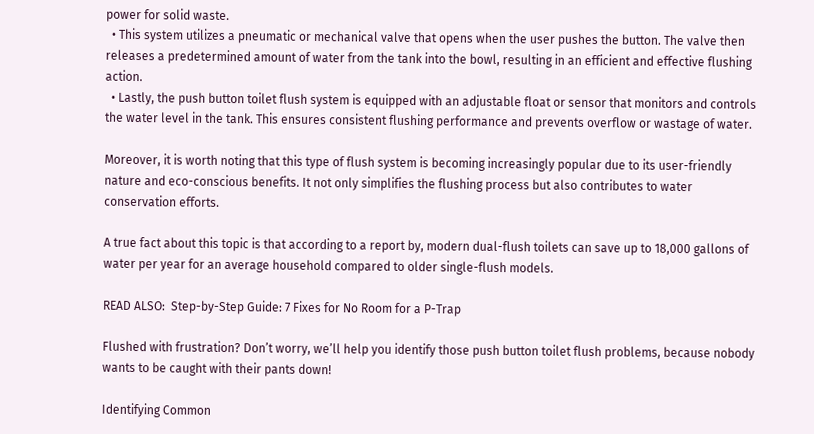power for solid waste.
  • This system utilizes a pneumatic or mechanical valve that opens when the user pushes the button. The valve then releases a predetermined amount of water from the tank into the bowl, resulting in an efficient and effective flushing action.
  • Lastly, the push button toilet flush system is equipped with an adjustable float or sensor that monitors and controls the water level in the tank. This ensures consistent flushing performance and prevents overflow or wastage of water.

Moreover, it is worth noting that this type of flush system is becoming increasingly popular due to its user-friendly nature and eco-conscious benefits. It not only simplifies the flushing process but also contributes to water conservation efforts.

A true fact about this topic is that according to a report by, modern dual-flush toilets can save up to 18,000 gallons of water per year for an average household compared to older single-flush models.

READ ALSO:  Step-by-Step Guide: 7 Fixes for No Room for a P-Trap

Flushed with frustration? Don’t worry, we’ll help you identify those push button toilet flush problems, because nobody wants to be caught with their pants down!

Identifying Common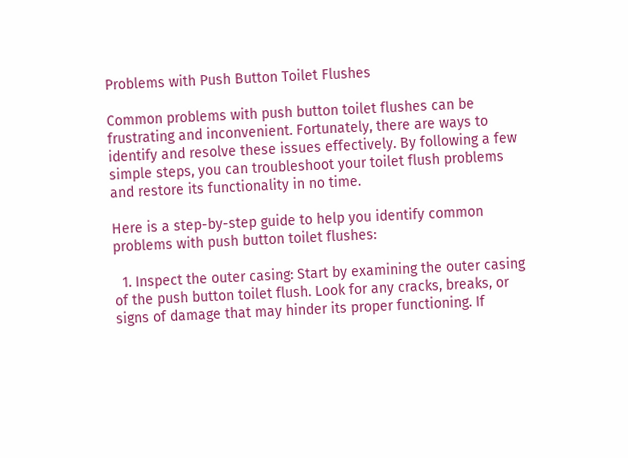Problems with Push Button Toilet Flushes

Common problems with push button toilet flushes can be frustrating and inconvenient. Fortunately, there are ways to identify and resolve these issues effectively. By following a few simple steps, you can troubleshoot your toilet flush problems and restore its functionality in no time.

Here is a step-by-step guide to help you identify common problems with push button toilet flushes:

  1. Inspect the outer casing: Start by examining the outer casing of the push button toilet flush. Look for any cracks, breaks, or signs of damage that may hinder its proper functioning. If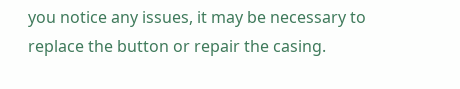you notice any issues, it may be necessary to replace the button or repair the casing.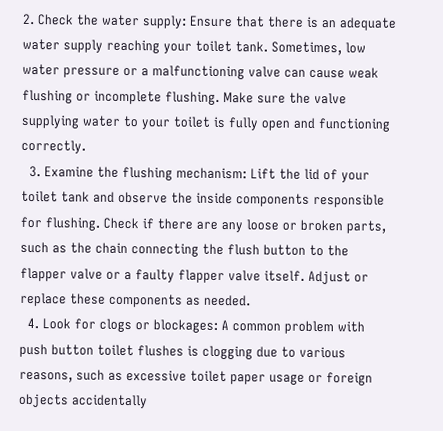2. Check the water supply: Ensure that there is an adequate water supply reaching your toilet tank. Sometimes, low water pressure or a malfunctioning valve can cause weak flushing or incomplete flushing. Make sure the valve supplying water to your toilet is fully open and functioning correctly.
  3. Examine the flushing mechanism: Lift the lid of your toilet tank and observe the inside components responsible for flushing. Check if there are any loose or broken parts, such as the chain connecting the flush button to the flapper valve or a faulty flapper valve itself. Adjust or replace these components as needed.
  4. Look for clogs or blockages: A common problem with push button toilet flushes is clogging due to various reasons, such as excessive toilet paper usage or foreign objects accidentally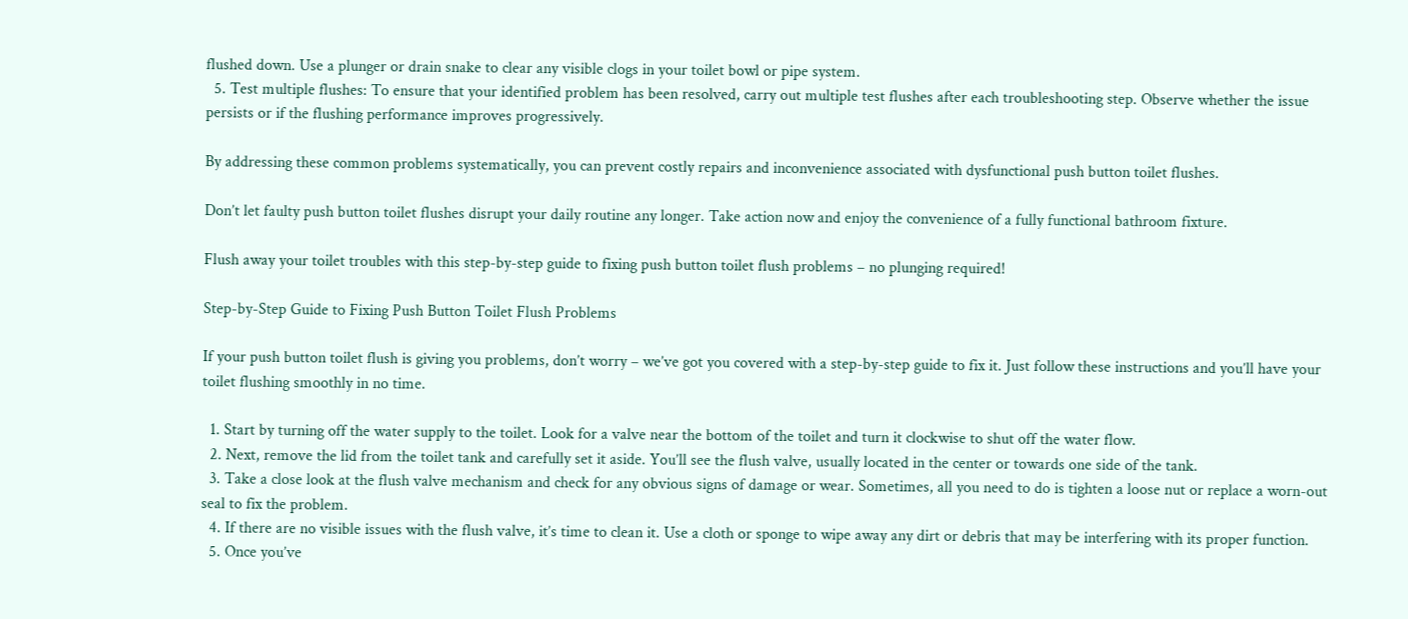flushed down. Use a plunger or drain snake to clear any visible clogs in your toilet bowl or pipe system.
  5. Test multiple flushes: To ensure that your identified problem has been resolved, carry out multiple test flushes after each troubleshooting step. Observe whether the issue persists or if the flushing performance improves progressively.

By addressing these common problems systematically, you can prevent costly repairs and inconvenience associated with dysfunctional push button toilet flushes.

Don’t let faulty push button toilet flushes disrupt your daily routine any longer. Take action now and enjoy the convenience of a fully functional bathroom fixture.

Flush away your toilet troubles with this step-by-step guide to fixing push button toilet flush problems – no plunging required!

Step-by-Step Guide to Fixing Push Button Toilet Flush Problems

If your push button toilet flush is giving you problems, don’t worry – we’ve got you covered with a step-by-step guide to fix it. Just follow these instructions and you’ll have your toilet flushing smoothly in no time.

  1. Start by turning off the water supply to the toilet. Look for a valve near the bottom of the toilet and turn it clockwise to shut off the water flow.
  2. Next, remove the lid from the toilet tank and carefully set it aside. You’ll see the flush valve, usually located in the center or towards one side of the tank.
  3. Take a close look at the flush valve mechanism and check for any obvious signs of damage or wear. Sometimes, all you need to do is tighten a loose nut or replace a worn-out seal to fix the problem.
  4. If there are no visible issues with the flush valve, it’s time to clean it. Use a cloth or sponge to wipe away any dirt or debris that may be interfering with its proper function.
  5. Once you’ve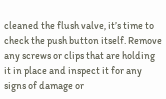cleaned the flush valve, it’s time to check the push button itself. Remove any screws or clips that are holding it in place and inspect it for any signs of damage or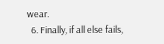wear.
  6. Finally, if all else fails,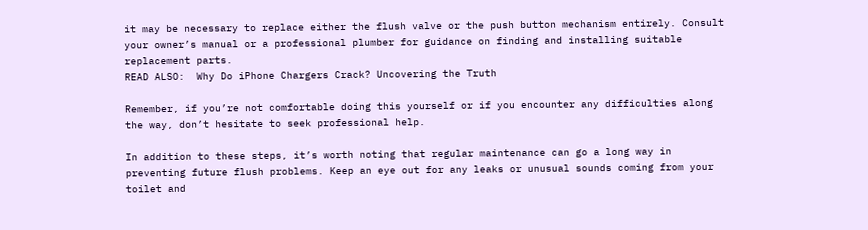it may be necessary to replace either the flush valve or the push button mechanism entirely. Consult your owner’s manual or a professional plumber for guidance on finding and installing suitable replacement parts.
READ ALSO:  Why Do iPhone Chargers Crack? Uncovering the Truth

Remember, if you’re not comfortable doing this yourself or if you encounter any difficulties along the way, don’t hesitate to seek professional help.

In addition to these steps, it’s worth noting that regular maintenance can go a long way in preventing future flush problems. Keep an eye out for any leaks or unusual sounds coming from your toilet and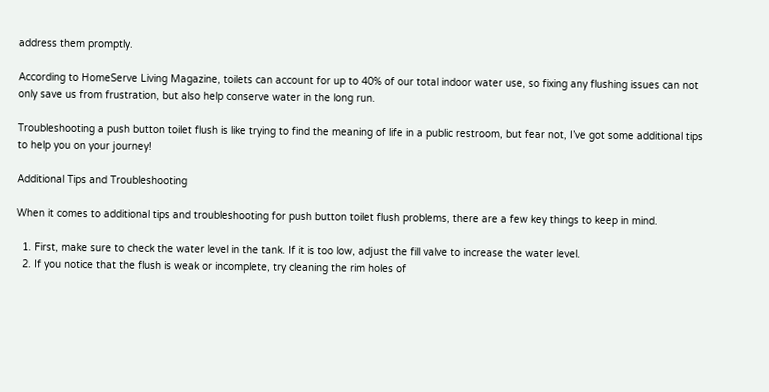address them promptly.

According to HomeServe Living Magazine, toilets can account for up to 40% of our total indoor water use, so fixing any flushing issues can not only save us from frustration, but also help conserve water in the long run.

Troubleshooting a push button toilet flush is like trying to find the meaning of life in a public restroom, but fear not, I’ve got some additional tips to help you on your journey!

Additional Tips and Troubleshooting

When it comes to additional tips and troubleshooting for push button toilet flush problems, there are a few key things to keep in mind.

  1. First, make sure to check the water level in the tank. If it is too low, adjust the fill valve to increase the water level.
  2. If you notice that the flush is weak or incomplete, try cleaning the rim holes of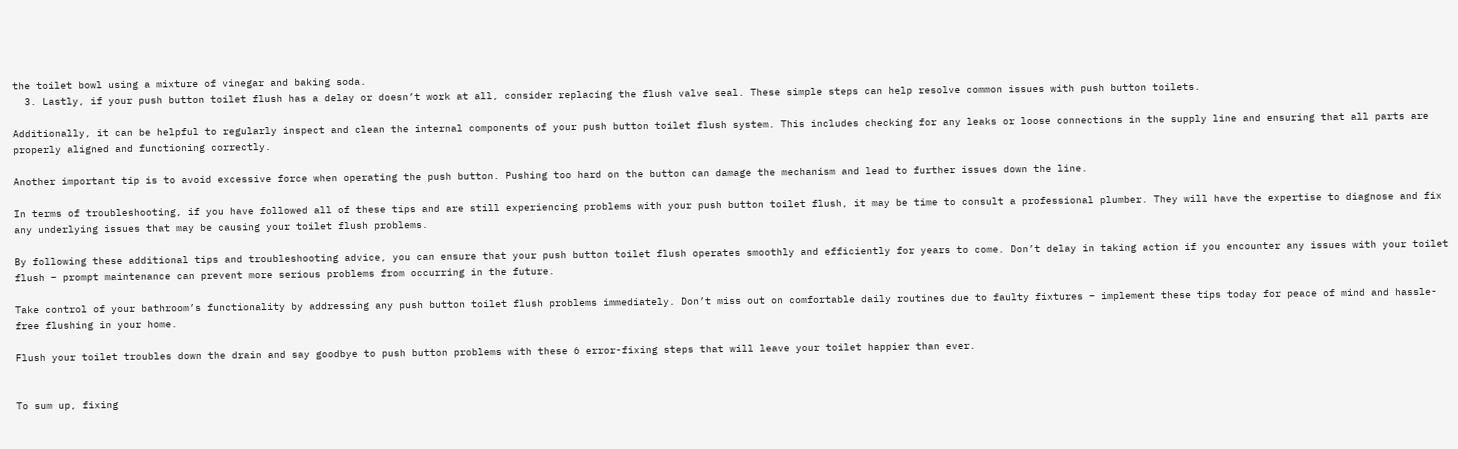the toilet bowl using a mixture of vinegar and baking soda.
  3. Lastly, if your push button toilet flush has a delay or doesn’t work at all, consider replacing the flush valve seal. These simple steps can help resolve common issues with push button toilets.

Additionally, it can be helpful to regularly inspect and clean the internal components of your push button toilet flush system. This includes checking for any leaks or loose connections in the supply line and ensuring that all parts are properly aligned and functioning correctly.

Another important tip is to avoid excessive force when operating the push button. Pushing too hard on the button can damage the mechanism and lead to further issues down the line.

In terms of troubleshooting, if you have followed all of these tips and are still experiencing problems with your push button toilet flush, it may be time to consult a professional plumber. They will have the expertise to diagnose and fix any underlying issues that may be causing your toilet flush problems.

By following these additional tips and troubleshooting advice, you can ensure that your push button toilet flush operates smoothly and efficiently for years to come. Don’t delay in taking action if you encounter any issues with your toilet flush – prompt maintenance can prevent more serious problems from occurring in the future.

Take control of your bathroom’s functionality by addressing any push button toilet flush problems immediately. Don’t miss out on comfortable daily routines due to faulty fixtures – implement these tips today for peace of mind and hassle-free flushing in your home.

Flush your toilet troubles down the drain and say goodbye to push button problems with these 6 error-fixing steps that will leave your toilet happier than ever.


To sum up, fixing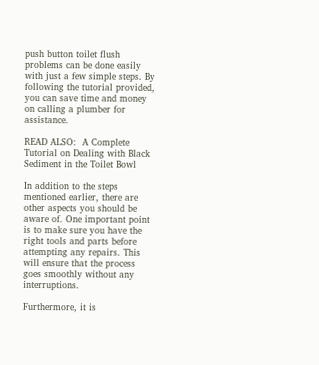push button toilet flush problems can be done easily with just a few simple steps. By following the tutorial provided, you can save time and money on calling a plumber for assistance.

READ ALSO:  A Complete Tutorial on Dealing with Black Sediment in the Toilet Bowl

In addition to the steps mentioned earlier, there are other aspects you should be aware of. One important point is to make sure you have the right tools and parts before attempting any repairs. This will ensure that the process goes smoothly without any interruptions.

Furthermore, it is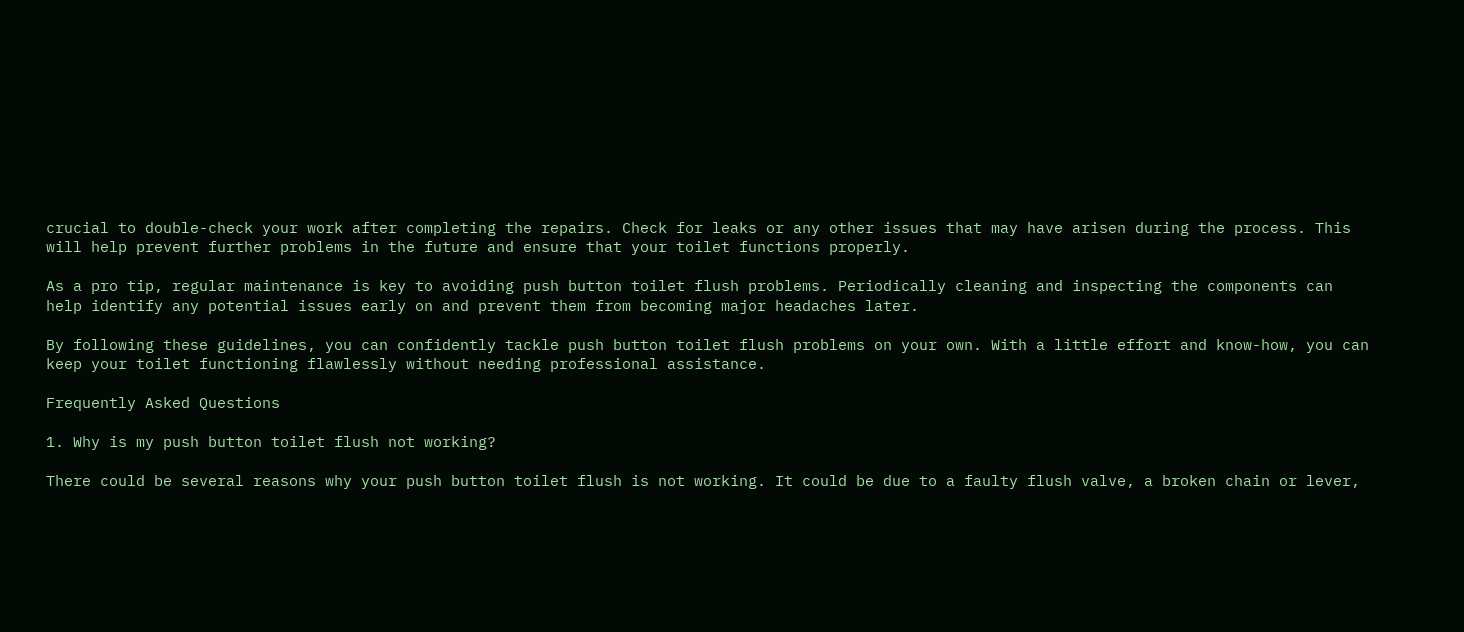crucial to double-check your work after completing the repairs. Check for leaks or any other issues that may have arisen during the process. This will help prevent further problems in the future and ensure that your toilet functions properly.

As a pro tip, regular maintenance is key to avoiding push button toilet flush problems. Periodically cleaning and inspecting the components can help identify any potential issues early on and prevent them from becoming major headaches later.

By following these guidelines, you can confidently tackle push button toilet flush problems on your own. With a little effort and know-how, you can keep your toilet functioning flawlessly without needing professional assistance.

Frequently Asked Questions

1. Why is my push button toilet flush not working?

There could be several reasons why your push button toilet flush is not working. It could be due to a faulty flush valve, a broken chain or lever,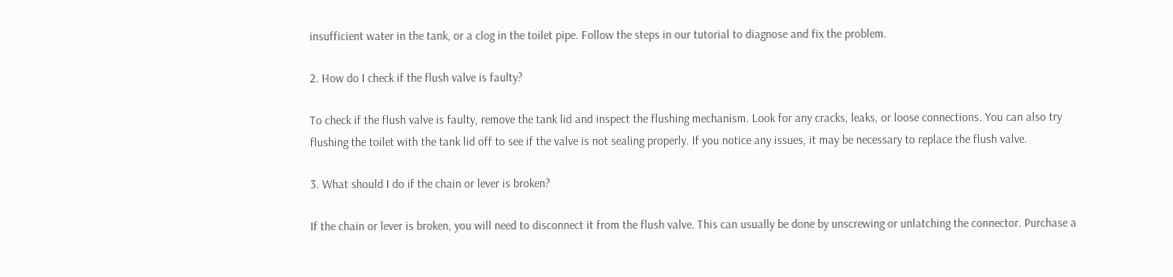insufficient water in the tank, or a clog in the toilet pipe. Follow the steps in our tutorial to diagnose and fix the problem.

2. How do I check if the flush valve is faulty?

To check if the flush valve is faulty, remove the tank lid and inspect the flushing mechanism. Look for any cracks, leaks, or loose connections. You can also try flushing the toilet with the tank lid off to see if the valve is not sealing properly. If you notice any issues, it may be necessary to replace the flush valve.

3. What should I do if the chain or lever is broken?

If the chain or lever is broken, you will need to disconnect it from the flush valve. This can usually be done by unscrewing or unlatching the connector. Purchase a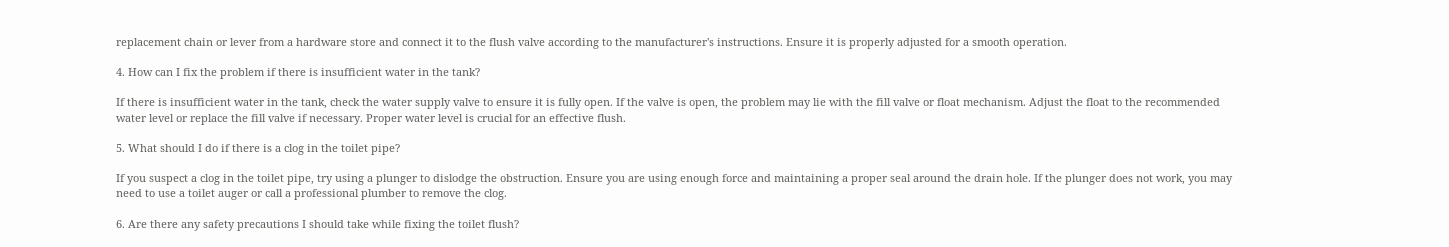replacement chain or lever from a hardware store and connect it to the flush valve according to the manufacturer's instructions. Ensure it is properly adjusted for a smooth operation.

4. How can I fix the problem if there is insufficient water in the tank?

If there is insufficient water in the tank, check the water supply valve to ensure it is fully open. If the valve is open, the problem may lie with the fill valve or float mechanism. Adjust the float to the recommended water level or replace the fill valve if necessary. Proper water level is crucial for an effective flush.

5. What should I do if there is a clog in the toilet pipe?

If you suspect a clog in the toilet pipe, try using a plunger to dislodge the obstruction. Ensure you are using enough force and maintaining a proper seal around the drain hole. If the plunger does not work, you may need to use a toilet auger or call a professional plumber to remove the clog.

6. Are there any safety precautions I should take while fixing the toilet flush?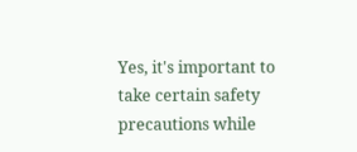Yes, it's important to take certain safety precautions while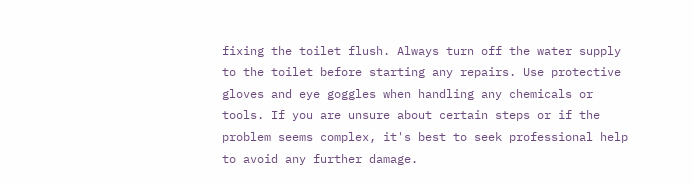fixing the toilet flush. Always turn off the water supply to the toilet before starting any repairs. Use protective gloves and eye goggles when handling any chemicals or tools. If you are unsure about certain steps or if the problem seems complex, it's best to seek professional help to avoid any further damage.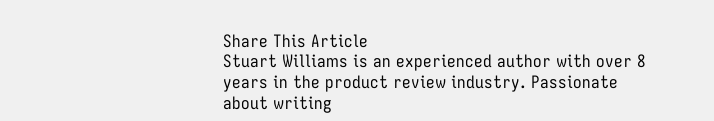Share This Article
Stuart Williams is an experienced author with over 8 years in the product review industry. Passionate about writing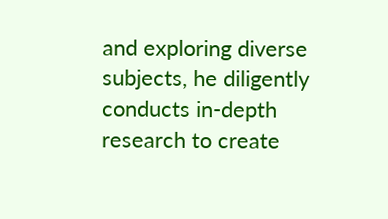and exploring diverse subjects, he diligently conducts in-depth research to create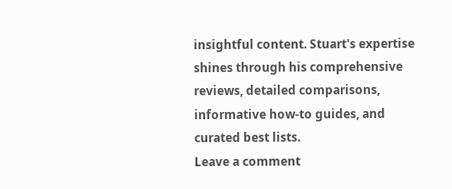insightful content. Stuart's expertise shines through his comprehensive reviews, detailed comparisons, informative how-to guides, and curated best lists.
Leave a comment